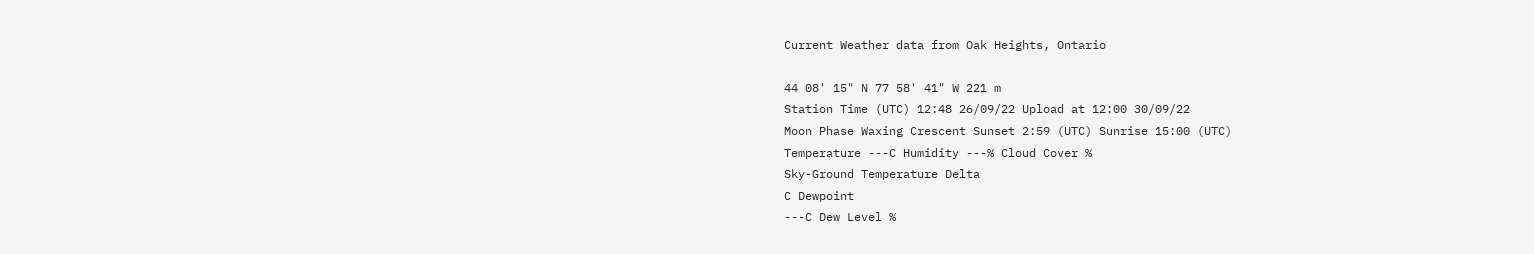Current Weather data from Oak Heights, Ontario

44 08' 15" N 77 58' 41" W 221 m
Station Time (UTC) 12:48 26/09/22 Upload at 12:00 30/09/22
Moon Phase Waxing Crescent Sunset 2:59 (UTC) Sunrise 15:00 (UTC)
Temperature ---C Humidity ---% Cloud Cover %
Sky-Ground Temperature Delta
C Dewpoint
---C Dew Level %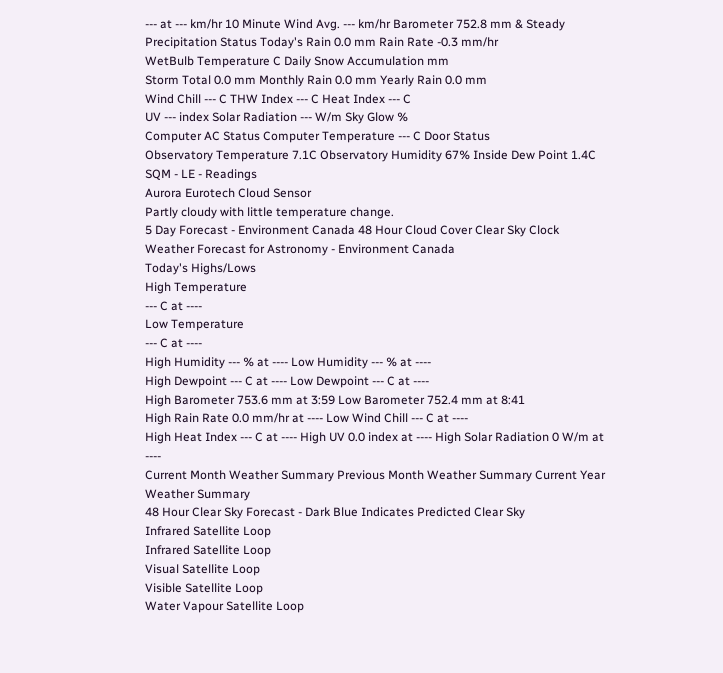--- at --- km/hr 10 Minute Wind Avg. --- km/hr Barometer 752.8 mm & Steady
Precipitation Status Today's Rain 0.0 mm Rain Rate -0.3 mm/hr
WetBulb Temperature C Daily Snow Accumulation mm
Storm Total 0.0 mm Monthly Rain 0.0 mm Yearly Rain 0.0 mm
Wind Chill --- C THW Index --- C Heat Index --- C
UV --- index Solar Radiation --- W/m Sky Glow %
Computer AC Status Computer Temperature --- C Door Status
Observatory Temperature 7.1C Observatory Humidity 67% Inside Dew Point 1.4C
SQM - LE - Readings
Aurora Eurotech Cloud Sensor
Partly cloudy with little temperature change.
5 Day Forecast - Environment Canada 48 Hour Cloud Cover Clear Sky Clock Weather Forecast for Astronomy - Environment Canada
Today's Highs/Lows
High Temperature
--- C at ----
Low Temperature
--- C at ----
High Humidity --- % at ---- Low Humidity --- % at ----
High Dewpoint --- C at ---- Low Dewpoint --- C at ----
High Barometer 753.6 mm at 3:59 Low Barometer 752.4 mm at 8:41
High Rain Rate 0.0 mm/hr at ---- Low Wind Chill --- C at ----
High Heat Index --- C at ---- High UV 0.0 index at ---- High Solar Radiation 0 W/m at ----
Current Month Weather Summary Previous Month Weather Summary Current Year Weather Summary
48 Hour Clear Sky Forecast - Dark Blue Indicates Predicted Clear Sky
Infrared Satellite Loop
Infrared Satellite Loop
Visual Satellite Loop
Visible Satellite Loop
Water Vapour Satellite Loop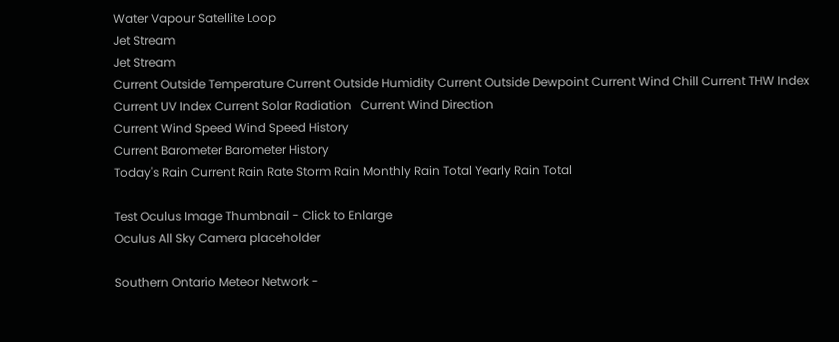Water Vapour Satellite Loop
Jet Stream
Jet Stream
Current Outside Temperature Current Outside Humidity Current Outside Dewpoint Current Wind Chill Current THW Index
Current UV Index Current Solar Radiation   Current Wind Direction
Current Wind Speed Wind Speed History
Current Barometer Barometer History
Today's Rain Current Rain Rate Storm Rain Monthly Rain Total Yearly Rain Total

Test Oculus Image Thumbnail - Click to Enlarge
Oculus All Sky Camera placeholder

Southern Ontario Meteor Network -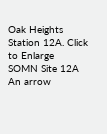Oak Heights Station 12A. Click to Enlarge
SOMN Site 12A
An arrow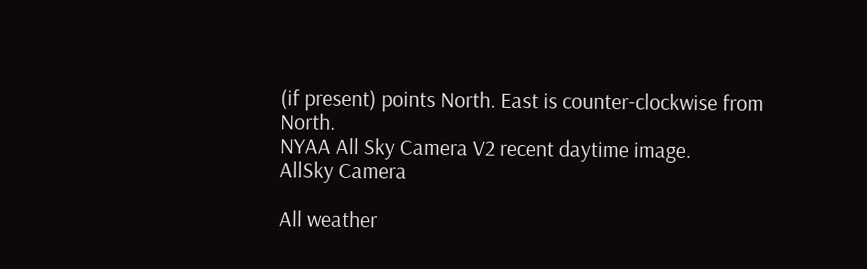(if present) points North. East is counter-clockwise from North.
NYAA All Sky Camera V2 recent daytime image.
AllSky Camera

All weather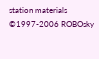station materials ©1997-2006 ROBOsky